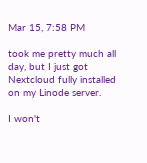Mar 15, 7:58 PM

took me pretty much all day, but I just got Nextcloud fully installed on my Linode server.

I won't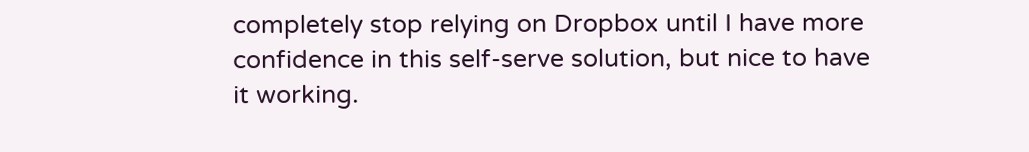completely stop relying on Dropbox until I have more confidence in this self-serve solution, but nice to have it working.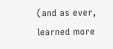(and as ever, learned more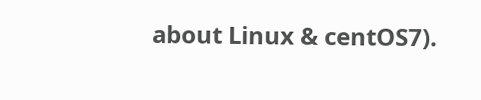about Linux & centOS7).